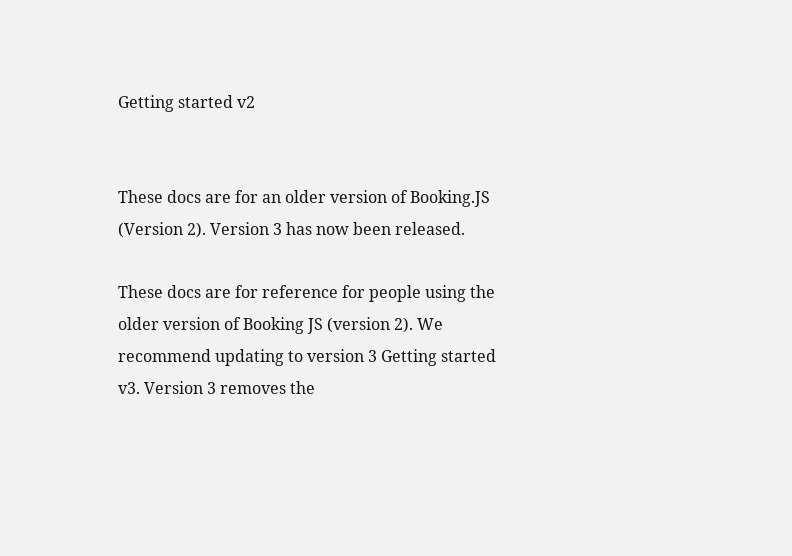Getting started v2


These docs are for an older version of Booking.JS (Version 2). Version 3 has now been released.

These docs are for reference for people using the older version of Booking JS (version 2). We recommend updating to version 3 Getting started v3. Version 3 removes the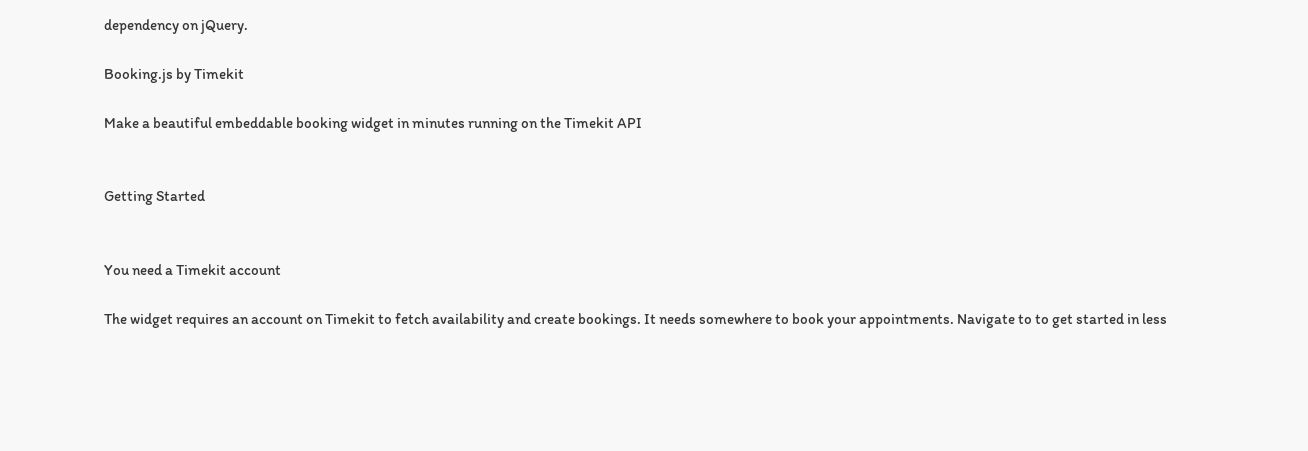dependency on jQuery.

Booking.js by Timekit

Make a beautiful embeddable booking widget in minutes running on the Timekit API


Getting Started


You need a Timekit account

The widget requires an account on Timekit to fetch availability and create bookings. It needs somewhere to book your appointments. Navigate to to get started in less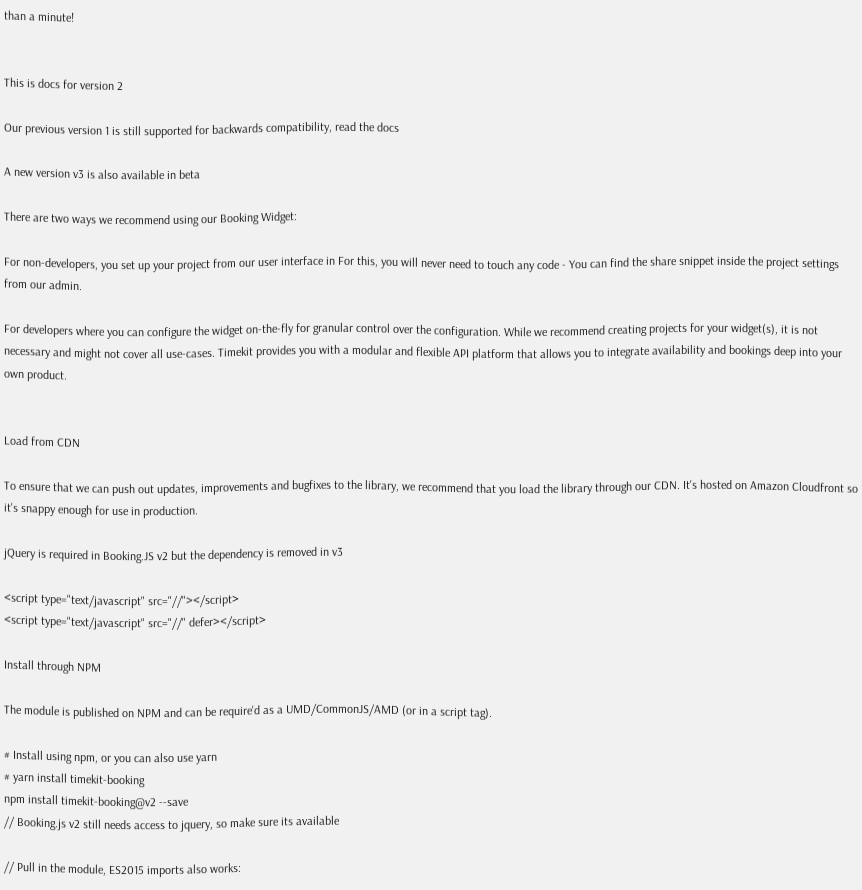than a minute!


This is docs for version 2

Our previous version 1 is still supported for backwards compatibility, read the docs

A new version v3 is also available in beta

There are two ways we recommend using our Booking Widget:

For non-developers, you set up your project from our user interface in For this, you will never need to touch any code - You can find the share snippet inside the project settings from our admin.

For developers where you can configure the widget on-the-fly for granular control over the configuration. While we recommend creating projects for your widget(s), it is not necessary and might not cover all use-cases. Timekit provides you with a modular and flexible API platform that allows you to integrate availability and bookings deep into your own product.


Load from CDN

To ensure that we can push out updates, improvements and bugfixes to the library, we recommend that you load the library through our CDN. It's hosted on Amazon Cloudfront so it's snappy enough for use in production.

jQuery is required in Booking.JS v2 but the dependency is removed in v3

<script type="text/javascript" src="//"></script>
<script type="text/javascript" src="//" defer></script>

Install through NPM

The module is published on NPM and can be require'd as a UMD/CommonJS/AMD (or in a script tag).

# Install using npm, or you can also use yarn
# yarn install timekit-booking
npm install timekit-booking@v2 --save
// Booking.js v2 still needs access to jquery, so make sure its available

// Pull in the module, ES2015 imports also works: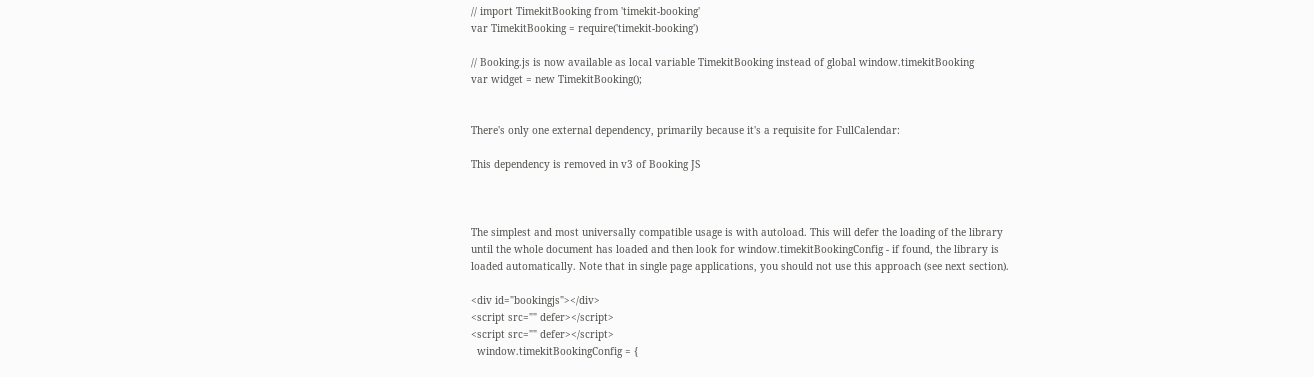// import TimekitBooking from 'timekit-booking'
var TimekitBooking = require('timekit-booking')

// Booking.js is now available as local variable TimekitBooking instead of global window.timekitBooking
var widget = new TimekitBooking();


There's only one external dependency, primarily because it's a requisite for FullCalendar:

This dependency is removed in v3 of Booking JS



The simplest and most universally compatible usage is with autoload. This will defer the loading of the library until the whole document has loaded and then look for window.timekitBookingConfig - if found, the library is loaded automatically. Note that in single page applications, you should not use this approach (see next section).

<div id="bookingjs"></div>
<script src="" defer></script>
<script src="" defer></script>
  window.timekitBookingConfig = {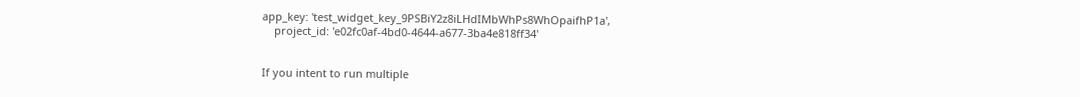app_key: 'test_widget_key_9PSBiY2z8iLHdIMbWhPs8WhOpaifhP1a',
    project_id: 'e02fc0af-4bd0-4644-a677-3ba4e818ff34'


If you intent to run multiple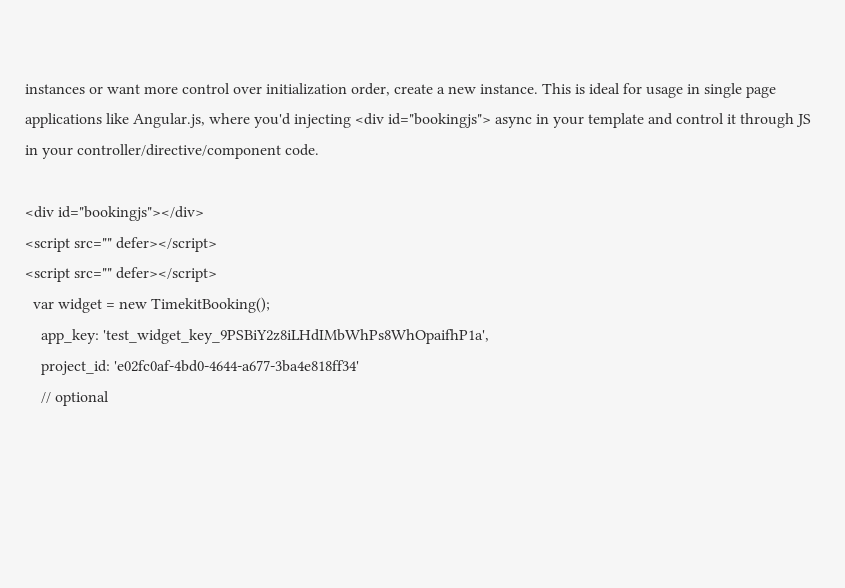instances or want more control over initialization order, create a new instance. This is ideal for usage in single page applications like Angular.js, where you'd injecting <div id="bookingjs"> async in your template and control it through JS in your controller/directive/component code.

<div id="bookingjs"></div>
<script src="" defer></script>
<script src="" defer></script>
  var widget = new TimekitBooking();
    app_key: 'test_widget_key_9PSBiY2z8iLHdIMbWhPs8WhOpaifhP1a',
    project_id: 'e02fc0af-4bd0-4644-a677-3ba4e818ff34'
    // optional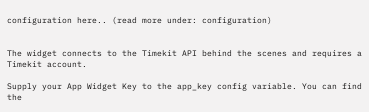configuration here.. (read more under: configuration)


The widget connects to the Timekit API behind the scenes and requires a Timekit account.

Supply your App Widget Key to the app_key config variable. You can find the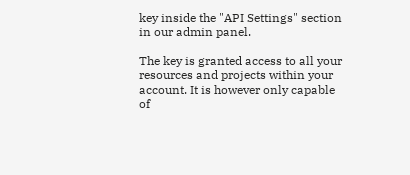key inside the "API Settings" section in our admin panel.

The key is granted access to all your resources and projects within your account. It is however only capable of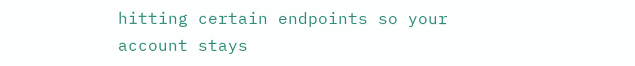hitting certain endpoints so your account stays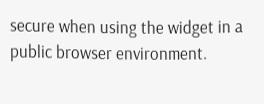secure when using the widget in a public browser environment.